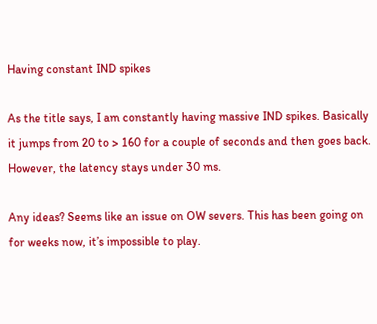Having constant IND spikes

As the title says, I am constantly having massive IND spikes. Basically it jumps from 20 to > 160 for a couple of seconds and then goes back.
However, the latency stays under 30 ms.

Any ideas? Seems like an issue on OW severs. This has been going on for weeks now, it’s impossible to play.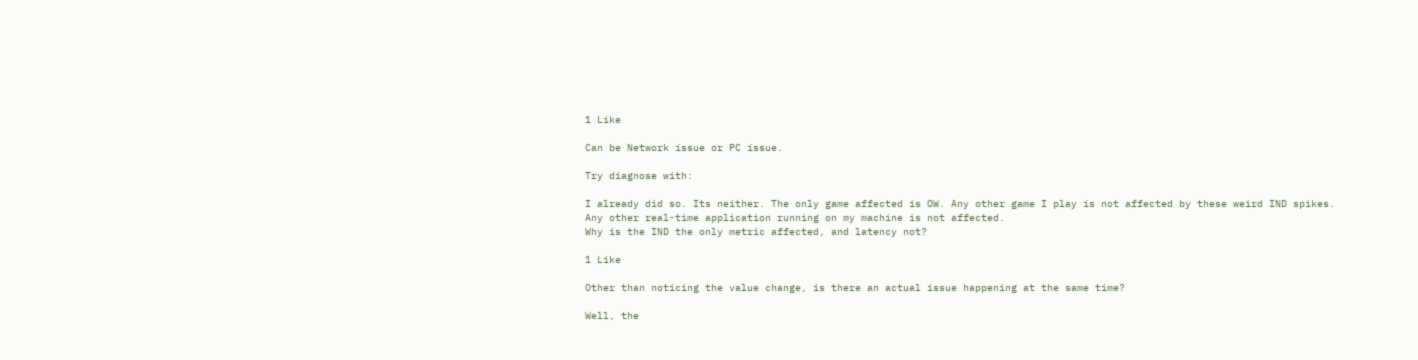1 Like

Can be Network issue or PC issue.

Try diagnose with:

I already did so. Its neither. The only game affected is OW. Any other game I play is not affected by these weird IND spikes.
Any other real-time application running on my machine is not affected.
Why is the IND the only metric affected, and latency not?

1 Like

Other than noticing the value change, is there an actual issue happening at the same time?

Well, the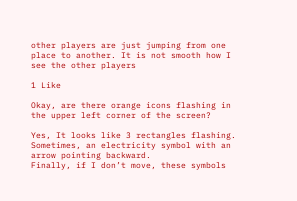other players are just jumping from one place to another. It is not smooth how I see the other players

1 Like

Okay, are there orange icons flashing in the upper left corner of the screen?

Yes, It looks like 3 rectangles flashing.
Sometimes, an electricity symbol with an arrow pointing backward.
Finally, if I don’t move, these symbols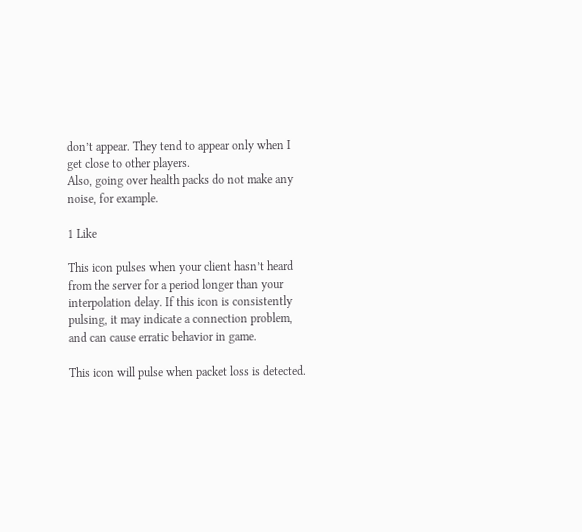don’t appear. They tend to appear only when I get close to other players.
Also, going over health packs do not make any noise, for example.

1 Like

This icon pulses when your client hasn’t heard from the server for a period longer than your interpolation delay. If this icon is consistently pulsing, it may indicate a connection problem, and can cause erratic behavior in game.

This icon will pulse when packet loss is detected.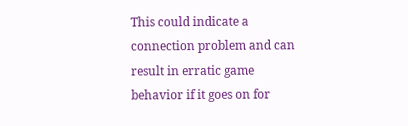This could indicate a connection problem and can result in erratic game behavior if it goes on for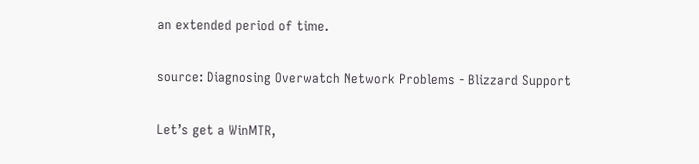an extended period of time.

source: Diagnosing Overwatch Network Problems - Blizzard Support

Let’s get a WinMTR,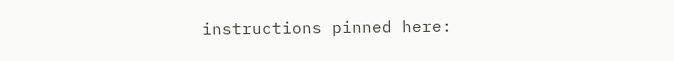instructions pinned here: